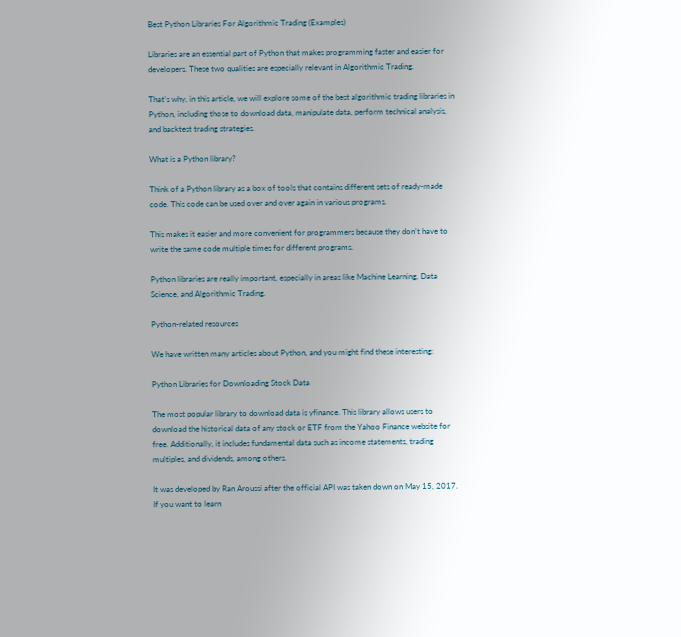Best Python Libraries For Algorithmic Trading (Examples)

Libraries are an essential part of Python that makes programming faster and easier for developers. These two qualities are especially relevant in Algorithmic Trading.

That’s why, in this article, we will explore some of the best algorithmic trading libraries in Python, including those to download data, manipulate data, perform technical analysis, and backtest trading strategies.

What is a Python library?

Think of a Python library as a box of tools that contains different sets of ready-made code. This code can be used over and over again in various programs.

This makes it easier and more convenient for programmers because they don’t have to write the same code multiple times for different programs.

Python libraries are really important, especially in areas like Machine Learning, Data Science, and Algorithmic Trading.

Python-related resources

We have written many articles about Python, and you might find these interesting:

Python Libraries for Downloading Stock Data

The most popular library to download data is yfinance. This library allows users to download the historical data of any stock or ETF from the Yahoo Finance website for free. Additionally, it includes fundamental data such as income statements, trading multiples, and dividends, among others.

It was developed by Ran Aroussi after the official API was taken down on May 15, 2017. If you want to learn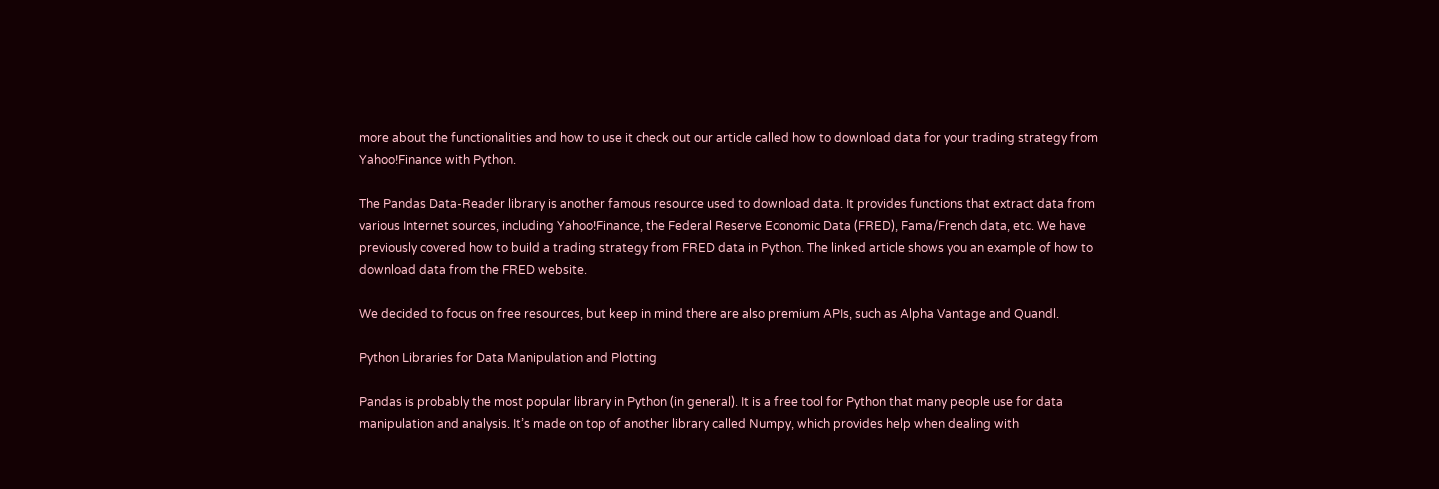more about the functionalities and how to use it check out our article called how to download data for your trading strategy from Yahoo!Finance with Python.

The Pandas Data-Reader library is another famous resource used to download data. It provides functions that extract data from various Internet sources, including Yahoo!Finance, the Federal Reserve Economic Data (FRED), Fama/French data, etc. We have previously covered how to build a trading strategy from FRED data in Python. The linked article shows you an example of how to download data from the FRED website.

We decided to focus on free resources, but keep in mind there are also premium APIs, such as Alpha Vantage and Quandl.

Python Libraries for Data Manipulation and Plotting

Pandas is probably the most popular library in Python (in general). It is a free tool for Python that many people use for data manipulation and analysis. It’s made on top of another library called Numpy, which provides help when dealing with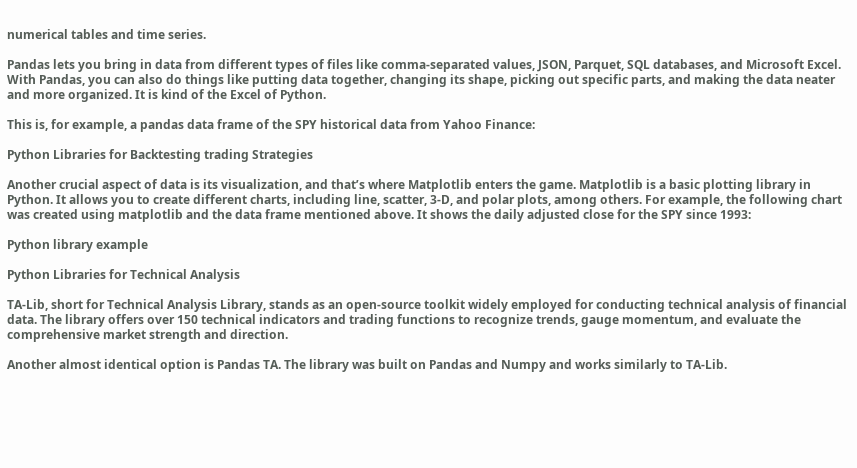numerical tables and time series.

Pandas lets you bring in data from different types of files like comma-separated values, JSON, Parquet, SQL databases, and Microsoft Excel. With Pandas, you can also do things like putting data together, changing its shape, picking out specific parts, and making the data neater and more organized. It is kind of the Excel of Python.

This is, for example, a pandas data frame of the SPY historical data from Yahoo Finance:

Python Libraries for Backtesting trading Strategies

Another crucial aspect of data is its visualization, and that’s where Matplotlib enters the game. Matplotlib is a basic plotting library in Python. It allows you to create different charts, including line, scatter, 3-D, and polar plots, among others. For example, the following chart was created using matplotlib and the data frame mentioned above. It shows the daily adjusted close for the SPY since 1993:

Python library example

Python Libraries for Technical Analysis

TA-Lib, short for Technical Analysis Library, stands as an open-source toolkit widely employed for conducting technical analysis of financial data. The library offers over 150 technical indicators and trading functions to recognize trends, gauge momentum, and evaluate the comprehensive market strength and direction.

Another almost identical option is Pandas TA. The library was built on Pandas and Numpy and works similarly to TA-Lib.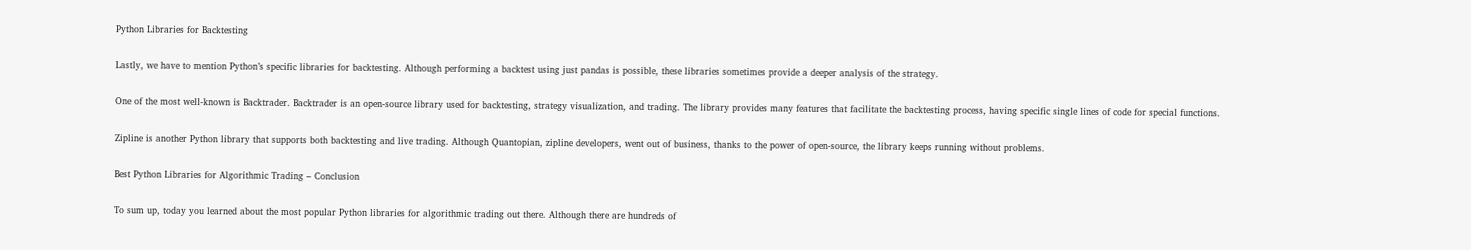Python Libraries for Backtesting

Lastly, we have to mention Python’s specific libraries for backtesting. Although performing a backtest using just pandas is possible, these libraries sometimes provide a deeper analysis of the strategy.

One of the most well-known is Backtrader. Backtrader is an open-source library used for backtesting, strategy visualization, and trading. The library provides many features that facilitate the backtesting process, having specific single lines of code for special functions.

Zipline is another Python library that supports both backtesting and live trading. Although Quantopian, zipline developers, went out of business, thanks to the power of open-source, the library keeps running without problems.

Best Python Libraries for Algorithmic Trading – Conclusion

To sum up, today you learned about the most popular Python libraries for algorithmic trading out there. Although there are hundreds of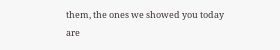them, the ones we showed you today are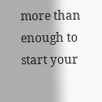more than enough to start your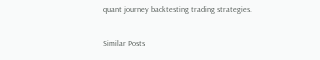quant journey backtesting trading strategies.

Similar Posts